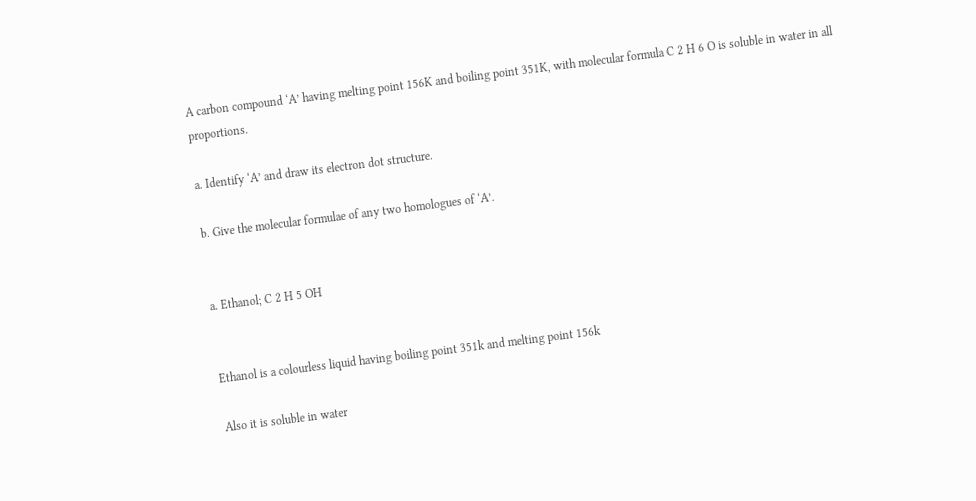A carbon compound ‘A’ having melting point 156K and boiling point 351K, with molecular formula C 2 H 6 O is soluble in water in all proportions.

a. Identify ‘A’ and draw its electron dot structure.

b. Give the molecular formulae of any two homologues of ‘A’.


a. Ethanol; C 2 H 5 OH


Ethanol is a colourless liquid having boiling point 351k and melting point 156k

Also it is soluble in water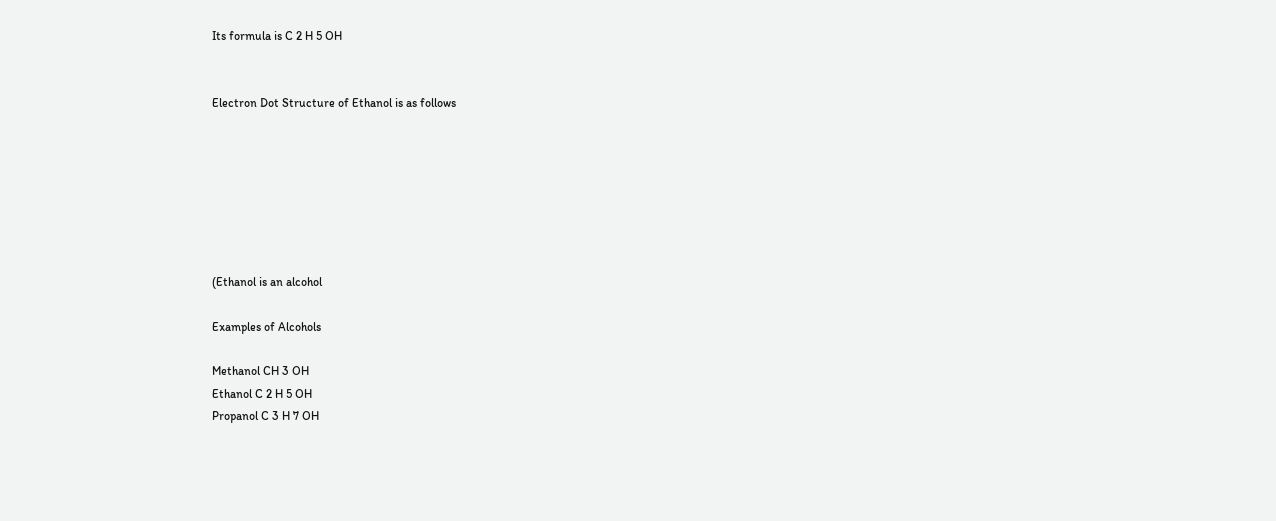Its formula is C 2 H 5 OH


Electron Dot Structure of Ethanol is as follows







(Ethanol is an alcohol

Examples of Alcohols

Methanol CH 3 OH
Ethanol C 2 H 5 OH
Propanol C 3 H 7 OH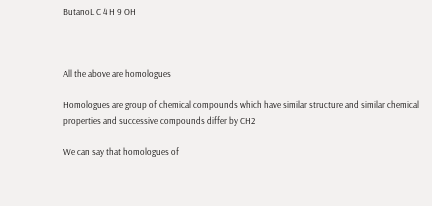ButanoL C 4 H 9 OH



All the above are homologues

Homologues are group of chemical compounds which have similar structure and similar chemical properties and successive compounds differ by CH2

We can say that homologues of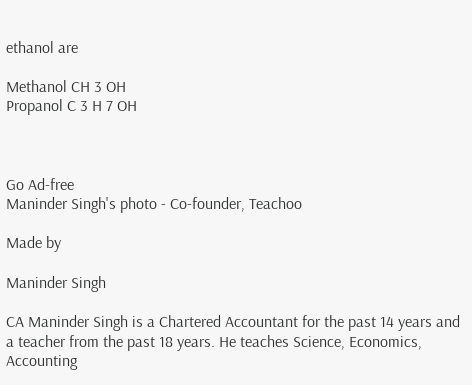ethanol are

Methanol CH 3 OH
Propanol C 3 H 7 OH



Go Ad-free
Maninder Singh's photo - Co-founder, Teachoo

Made by

Maninder Singh

CA Maninder Singh is a Chartered Accountant for the past 14 years and a teacher from the past 18 years. He teaches Science, Economics, Accounting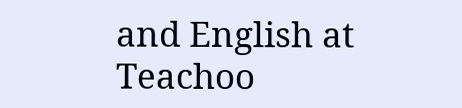and English at Teachoo